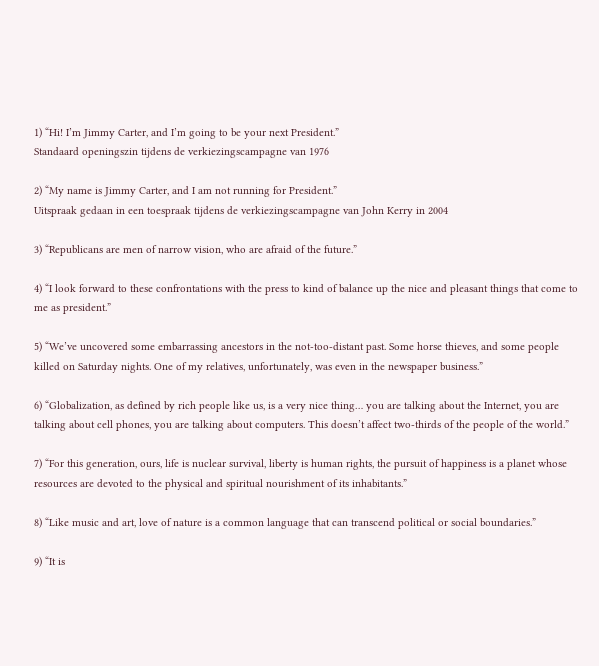1) “Hi! I’m Jimmy Carter, and I’m going to be your next President.”
Standaard openingszin tijdens de verkiezingscampagne van 1976

2) “My name is Jimmy Carter, and I am not running for President.”
Uitspraak gedaan in een toespraak tijdens de verkiezingscampagne van John Kerry in 2004

3) “Republicans are men of narrow vision, who are afraid of the future.”

4) “I look forward to these confrontations with the press to kind of balance up the nice and pleasant things that come to me as president.”

5) “We’ve uncovered some embarrassing ancestors in the not-too-distant past. Some horse thieves, and some people killed on Saturday nights. One of my relatives, unfortunately, was even in the newspaper business.”

6) “Globalization, as defined by rich people like us, is a very nice thing… you are talking about the Internet, you are talking about cell phones, you are talking about computers. This doesn’t affect two-thirds of the people of the world.”

7) “For this generation, ours, life is nuclear survival, liberty is human rights, the pursuit of happiness is a planet whose resources are devoted to the physical and spiritual nourishment of its inhabitants.”

8) “Like music and art, love of nature is a common language that can transcend political or social boundaries.”

9) “It is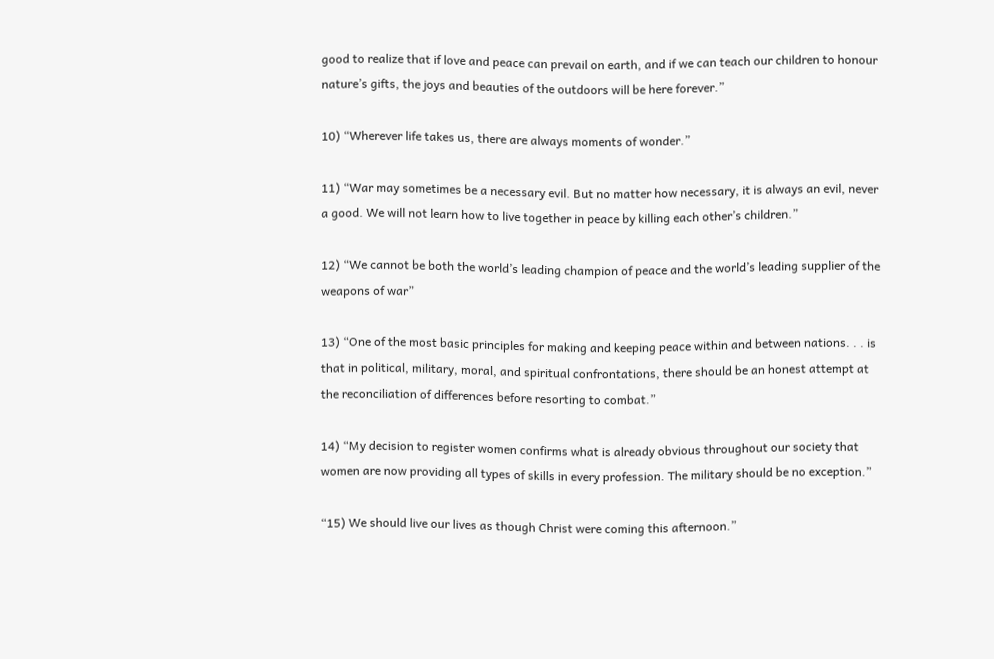good to realize that if love and peace can prevail on earth, and if we can teach our children to honour nature’s gifts, the joys and beauties of the outdoors will be here forever.”

10) “Wherever life takes us, there are always moments of wonder.”

11) “War may sometimes be a necessary evil. But no matter how necessary, it is always an evil, never a good. We will not learn how to live together in peace by killing each other’s children.”

12) “We cannot be both the world’s leading champion of peace and the world’s leading supplier of the weapons of war”

13) “One of the most basic principles for making and keeping peace within and between nations. . . is that in political, military, moral, and spiritual confrontations, there should be an honest attempt at the reconciliation of differences before resorting to combat.”

14) “My decision to register women confirms what is already obvious throughout our society that women are now providing all types of skills in every profession. The military should be no exception.”

“15) We should live our lives as though Christ were coming this afternoon.”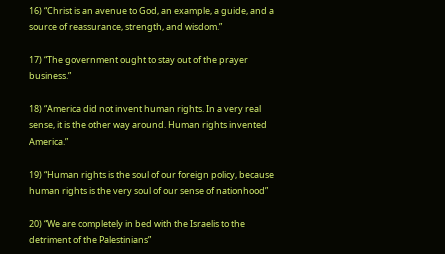16) “Christ is an avenue to God, an example, a guide, and a source of reassurance, strength, and wisdom.”

17) “The government ought to stay out of the prayer business.”

18) “America did not invent human rights. In a very real sense, it is the other way around. Human rights invented America.”

19) “Human rights is the soul of our foreign policy, because human rights is the very soul of our sense of nationhood”

20) “We are completely in bed with the Israelis to the detriment of the Palestinians”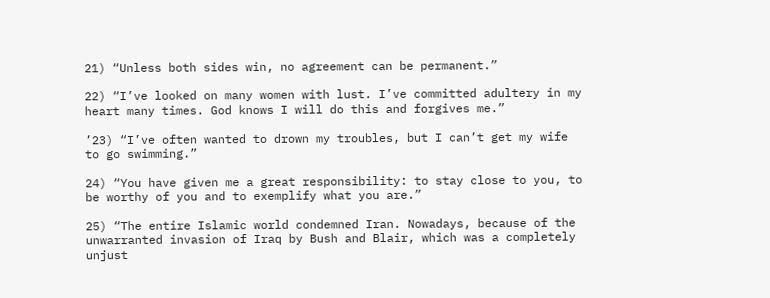21) “Unless both sides win, no agreement can be permanent.”

22) “I’ve looked on many women with lust. I’ve committed adultery in my heart many times. God knows I will do this and forgives me.”

’23) “I’ve often wanted to drown my troubles, but I can’t get my wife to go swimming.”

24) “You have given me a great responsibility: to stay close to you, to be worthy of you and to exemplify what you are.”

25) “The entire Islamic world condemned Iran. Nowadays, because of the unwarranted invasion of Iraq by Bush and Blair, which was a completely unjust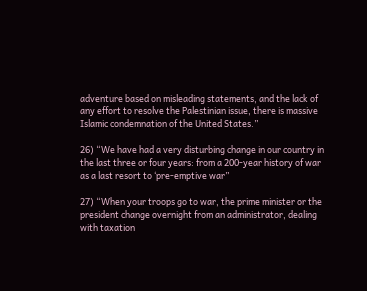adventure based on misleading statements, and the lack of any effort to resolve the Palestinian issue, there is massive Islamic condemnation of the United States.”

26) “We have had a very disturbing change in our country in the last three or four years: from a 200-year history of war as a last resort to ‘pre-emptive war”

27) “When your troops go to war, the prime minister or the president change overnight from an administrator, dealing with taxation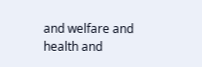and welfare and health and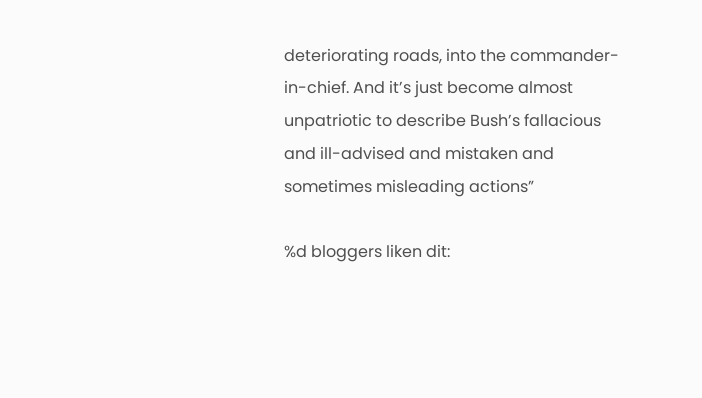deteriorating roads, into the commander-in-chief. And it’s just become almost unpatriotic to describe Bush’s fallacious and ill-advised and mistaken and sometimes misleading actions”

%d bloggers liken dit: